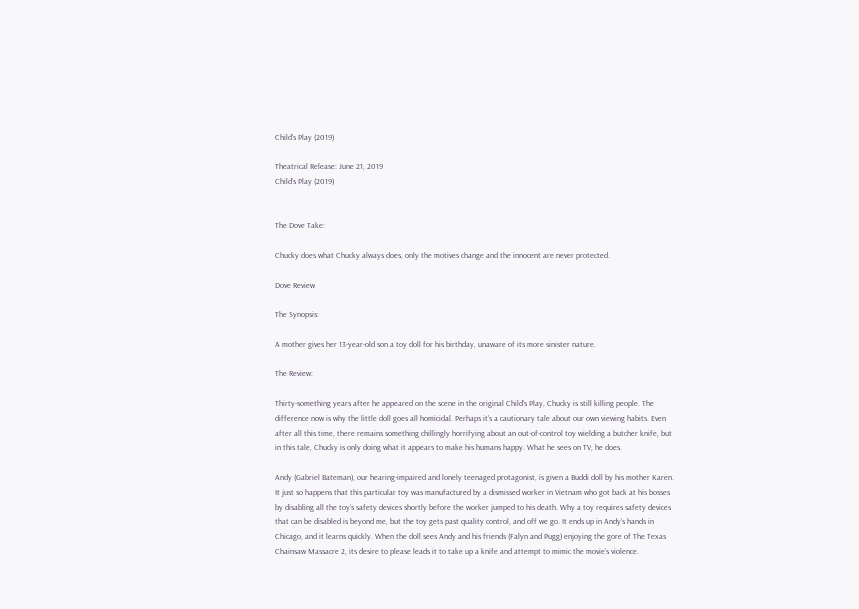Child’s Play (2019)

Theatrical Release: June 21, 2019
Child’s Play (2019)


The Dove Take:

Chucky does what Chucky always does, only the motives change and the innocent are never protected.

Dove Review

The Synopsis:

A mother gives her 13-year-old son a toy doll for his birthday, unaware of its more sinister nature.

The Review:

Thirty-something years after he appeared on the scene in the original Child’s Play, Chucky is still killing people. The difference now is why the little doll goes all homicidal. Perhaps it’s a cautionary tale about our own viewing habits. Even after all this time, there remains something chillingly horrifying about an out-of-control toy wielding a butcher knife, but in this tale, Chucky is only doing what it appears to make his humans happy. What he sees on TV, he does.

Andy (Gabriel Bateman), our hearing-impaired and lonely teenaged protagonist, is given a Buddi doll by his mother Karen. It just so happens that this particular toy was manufactured by a dismissed worker in Vietnam who got back at his bosses by disabling all the toy’s safety devices shortly before the worker jumped to his death. Why a toy requires safety devices that can be disabled is beyond me, but the toy gets past quality control, and off we go. It ends up in Andy’s hands in Chicago, and it learns quickly. When the doll sees Andy and his friends (Falyn and Pugg) enjoying the gore of The Texas Chainsaw Massacre 2, its desire to please leads it to take up a knife and attempt to mimic the movie’s violence.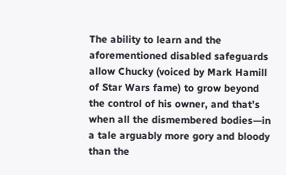The ability to learn and the aforementioned disabled safeguards allow Chucky (voiced by Mark Hamill of Star Wars fame) to grow beyond the control of his owner, and that’s when all the dismembered bodies—in a tale arguably more gory and bloody than the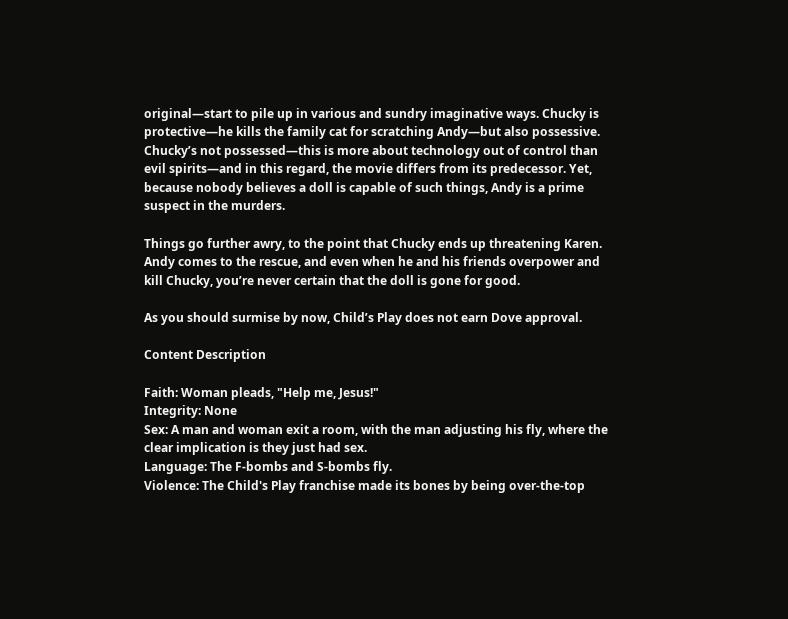original—start to pile up in various and sundry imaginative ways. Chucky is protective—he kills the family cat for scratching Andy—but also possessive. Chucky’s not possessed—this is more about technology out of control than evil spirits—and in this regard, the movie differs from its predecessor. Yet, because nobody believes a doll is capable of such things, Andy is a prime suspect in the murders.

Things go further awry, to the point that Chucky ends up threatening Karen. Andy comes to the rescue, and even when he and his friends overpower and kill Chucky, you’re never certain that the doll is gone for good.

As you should surmise by now, Child’s Play does not earn Dove approval.

Content Description

Faith: Woman pleads, "Help me, Jesus!"
Integrity: None
Sex: A man and woman exit a room, with the man adjusting his fly, where the clear implication is they just had sex.
Language: The F-bombs and S-bombs fly.
Violence: The Child's Play franchise made its bones by being over-the-top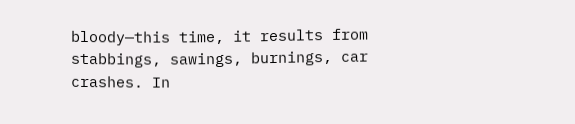bloody—this time, it results from stabbings, sawings, burnings, car crashes. In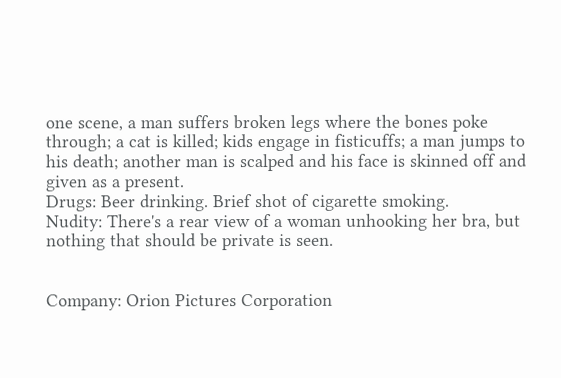one scene, a man suffers broken legs where the bones poke through; a cat is killed; kids engage in fisticuffs; a man jumps to his death; another man is scalped and his face is skinned off and given as a present.
Drugs: Beer drinking. Brief shot of cigarette smoking.
Nudity: There's a rear view of a woman unhooking her bra, but nothing that should be private is seen.


Company: Orion Pictures Corporation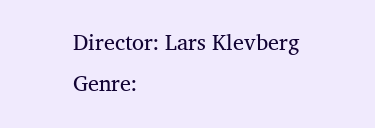Director: Lars Klevberg
Genre: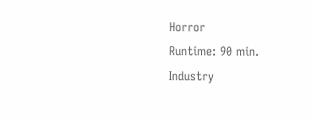Horror
Runtime: 90 min.
Industry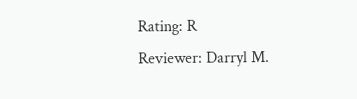Rating: R
Reviewer: Darryl M.